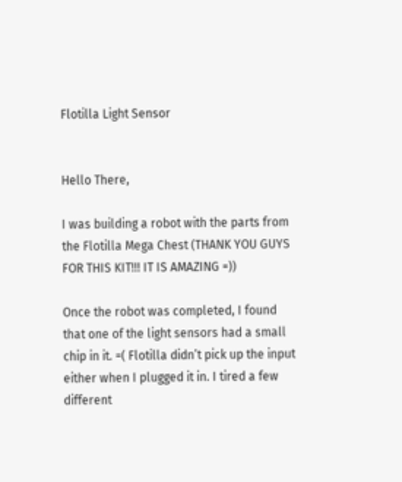Flotilla Light Sensor


Hello There,

I was building a robot with the parts from the Flotilla Mega Chest (THANK YOU GUYS FOR THIS KIT!!! IT IS AMAZING =))

Once the robot was completed, I found that one of the light sensors had a small chip in it. =( Flotilla didn’t pick up the input either when I plugged it in. I tired a few different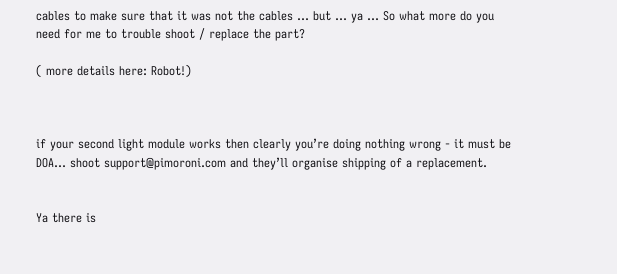cables to make sure that it was not the cables … but … ya … So what more do you need for me to trouble shoot / replace the part?

( more details here: Robot!)



if your second light module works then clearly you’re doing nothing wrong - it must be DOA… shoot support@pimoroni.com and they’ll organise shipping of a replacement.


Ya there is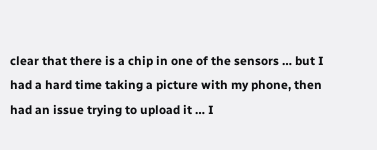clear that there is a chip in one of the sensors … but I had a hard time taking a picture with my phone, then had an issue trying to upload it … I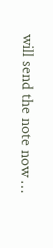will send the note now …